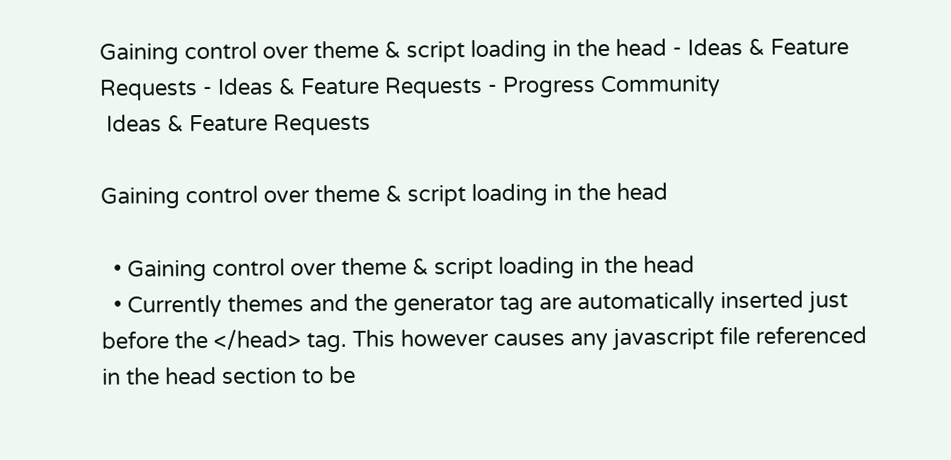Gaining control over theme & script loading in the head - Ideas & Feature Requests - Ideas & Feature Requests - Progress Community
 Ideas & Feature Requests

Gaining control over theme & script loading in the head

  • Gaining control over theme & script loading in the head
  • Currently themes and the generator tag are automatically inserted just before the </head> tag. This however causes any javascript file referenced in the head section to be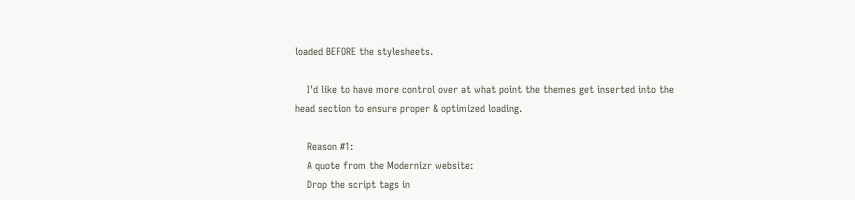loaded BEFORE the stylesheets.

    I'd like to have more control over at what point the themes get inserted into the head section to ensure proper & optimized loading.

    Reason #1:
    A quote from the Modernizr website:
    Drop the script tags in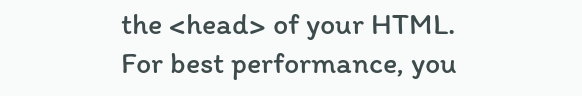the <head> of your HTML. For best performance, you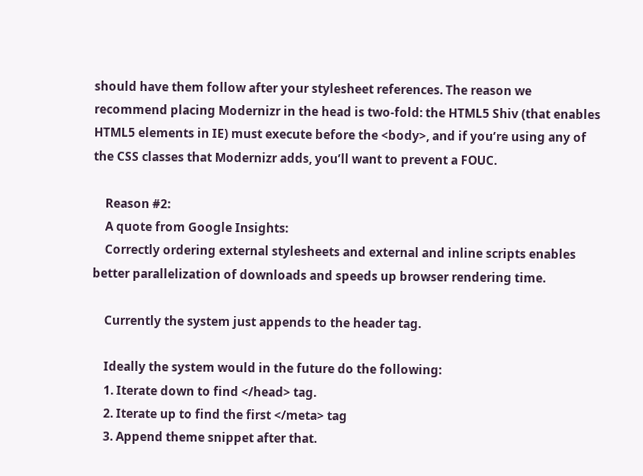should have them follow after your stylesheet references. The reason we recommend placing Modernizr in the head is two-fold: the HTML5 Shiv (that enables HTML5 elements in IE) must execute before the <body>, and if you’re using any of the CSS classes that Modernizr adds, you’ll want to prevent a FOUC.

    Reason #2:
    A quote from Google Insights:
    Correctly ordering external stylesheets and external and inline scripts enables better parallelization of downloads and speeds up browser rendering time.

    Currently the system just appends to the header tag.

    Ideally the system would in the future do the following:
    1. Iterate down to find </head> tag.
    2. Iterate up to find the first </meta> tag
    3. Append theme snippet after that.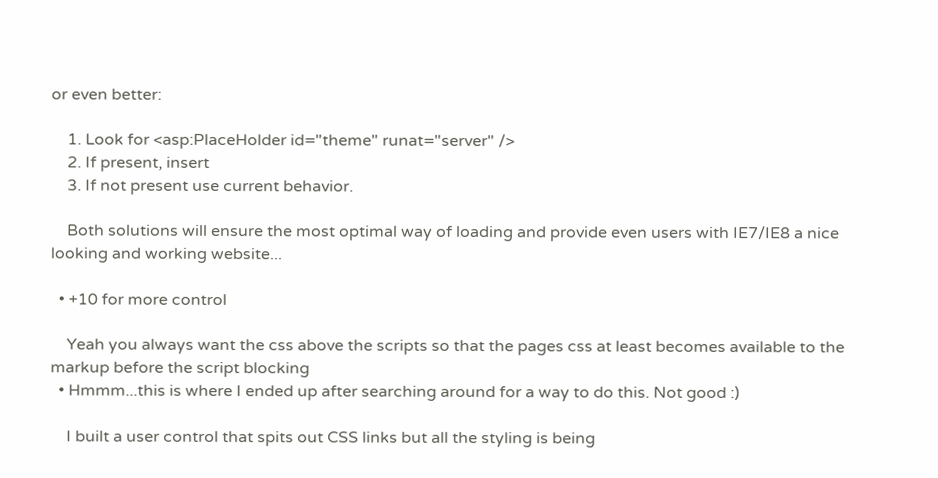or even better:

    1. Look for <asp:PlaceHolder id="theme" runat="server" />
    2. If present, insert
    3. If not present use current behavior.

    Both solutions will ensure the most optimal way of loading and provide even users with IE7/IE8 a nice looking and working website...

  • +10 for more control

    Yeah you always want the css above the scripts so that the pages css at least becomes available to the markup before the script blocking
  • Hmmm...this is where I ended up after searching around for a way to do this. Not good :)

    I built a user control that spits out CSS links but all the styling is being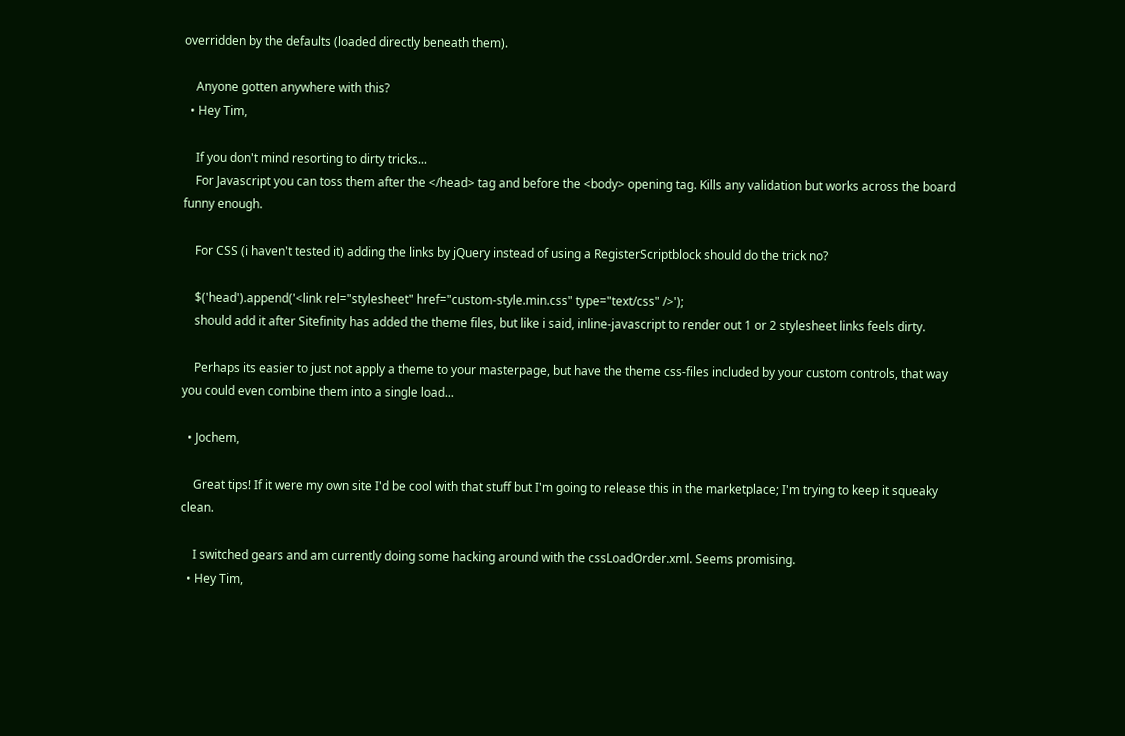overridden by the defaults (loaded directly beneath them).

    Anyone gotten anywhere with this?
  • Hey Tim,

    If you don't mind resorting to dirty tricks...
    For Javascript you can toss them after the </head> tag and before the <body> opening tag. Kills any validation but works across the board funny enough.

    For CSS (i haven't tested it) adding the links by jQuery instead of using a RegisterScriptblock should do the trick no?

    $('head').append('<link rel="stylesheet" href="custom-style.min.css" type="text/css" />');
    should add it after Sitefinity has added the theme files, but like i said, inline-javascript to render out 1 or 2 stylesheet links feels dirty.

    Perhaps its easier to just not apply a theme to your masterpage, but have the theme css-files included by your custom controls, that way you could even combine them into a single load...

  • Jochem,

    Great tips! If it were my own site I'd be cool with that stuff but I'm going to release this in the marketplace; I'm trying to keep it squeaky clean.

    I switched gears and am currently doing some hacking around with the cssLoadOrder.xml. Seems promising.
  • Hey Tim,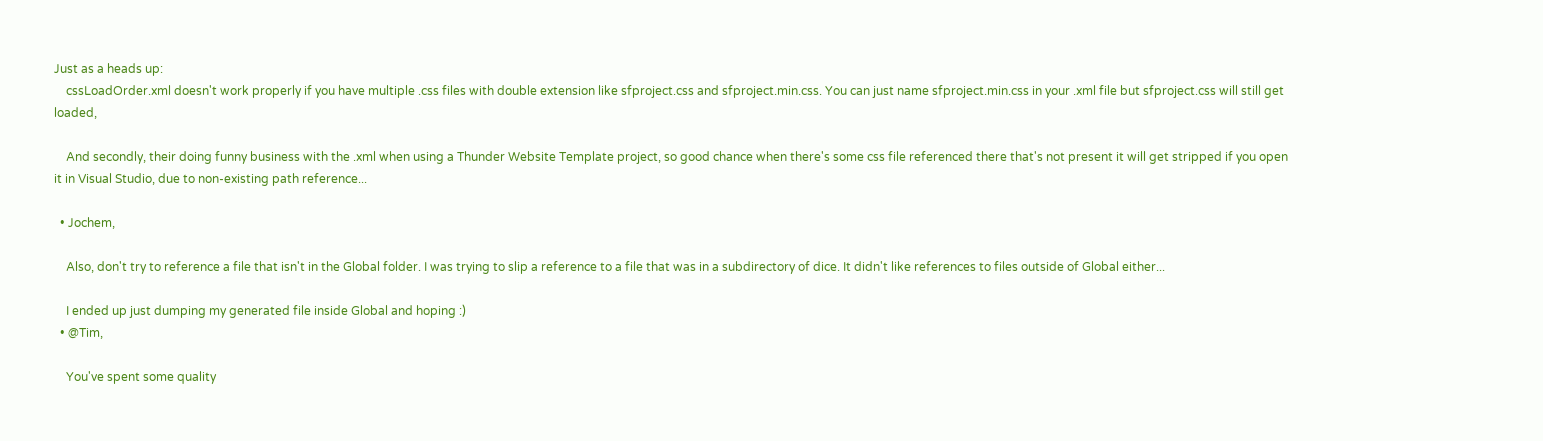Just as a heads up:
    cssLoadOrder.xml doesn't work properly if you have multiple .css files with double extension like sfproject.css and sfproject.min.css. You can just name sfproject.min.css in your .xml file but sfproject.css will still get loaded,

    And secondly, their doing funny business with the .xml when using a Thunder Website Template project, so good chance when there's some css file referenced there that's not present it will get stripped if you open it in Visual Studio, due to non-existing path reference...

  • Jochem,

    Also, don't try to reference a file that isn't in the Global folder. I was trying to slip a reference to a file that was in a subdirectory of dice. It didn't like references to files outside of Global either...

    I ended up just dumping my generated file inside Global and hoping :)
  • @Tim,

    You've spent some quality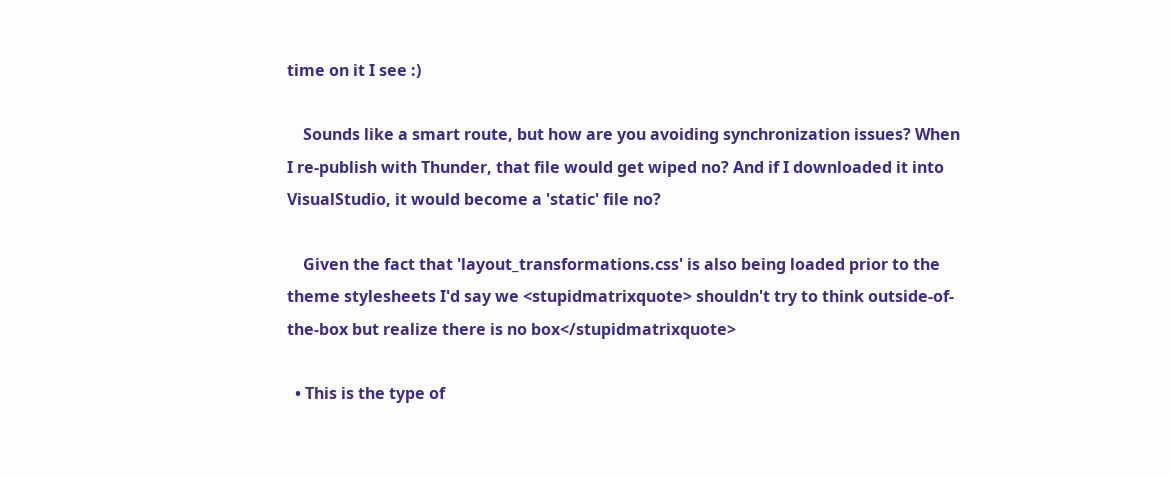time on it I see :)

    Sounds like a smart route, but how are you avoiding synchronization issues? When I re-publish with Thunder, that file would get wiped no? And if I downloaded it into VisualStudio, it would become a 'static' file no?

    Given the fact that 'layout_transformations.css' is also being loaded prior to the theme stylesheets I'd say we <stupidmatrixquote> shouldn't try to think outside-of-the-box but realize there is no box</stupidmatrixquote>

  • This is the type of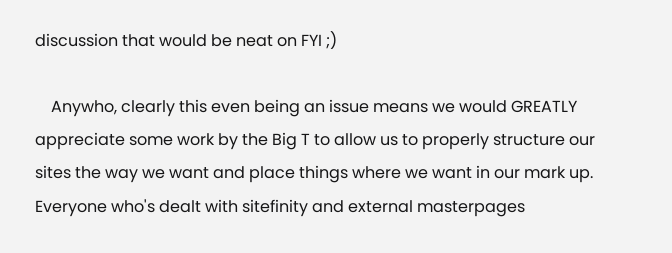discussion that would be neat on FYI ;)

    Anywho, clearly this even being an issue means we would GREATLY appreciate some work by the Big T to allow us to properly structure our sites the way we want and place things where we want in our mark up.  Everyone who's dealt with sitefinity and external masterpages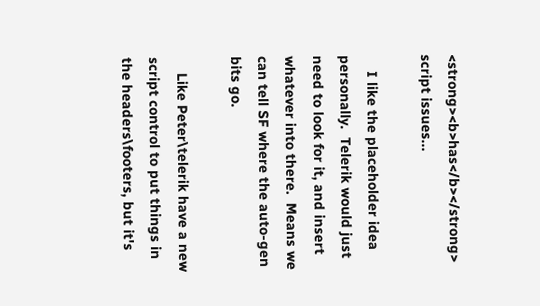<strong><b>has</b></strong> script issues...

    I like the placeholder idea personally.  Telerik would just need to look for it, and insert whatever into there.  Means we can tell SF where the auto-gen bits go.

    Like Peter\telerik have a new script control to put things in the headers\footers, but it's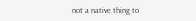not a native thing to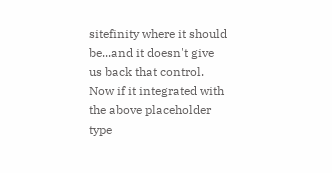sitefinity where it should be...and it doesn't give us back that control.  Now if it integrated with the above placeholder type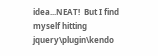idea...NEAT!  But I find myself hitting jquery\plugin\kendo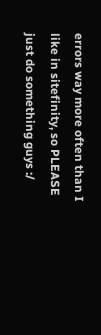errors way more often than I like in sitefinity, so PLEASE just do something guys :/